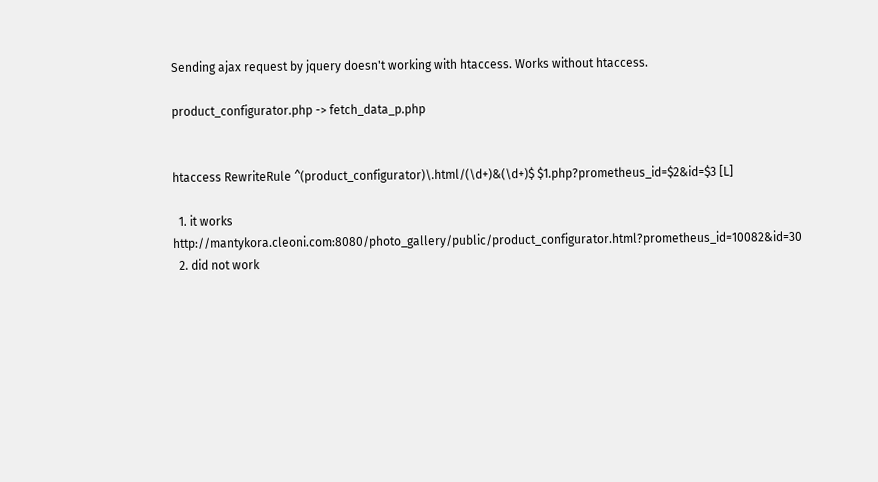Sending ajax request by jquery doesn't working with htaccess. Works without htaccess.

product_configurator.php -> fetch_data_p.php


htaccess RewriteRule ^(product_configurator)\.html/(\d+)&(\d+)$ $1.php?prometheus_id=$2&id=$3 [L]

  1. it works http://mantykora.cleoni.com:8080/photo_gallery/public/product_configurator.html?prometheus_id=10082&id=30
  2. did not work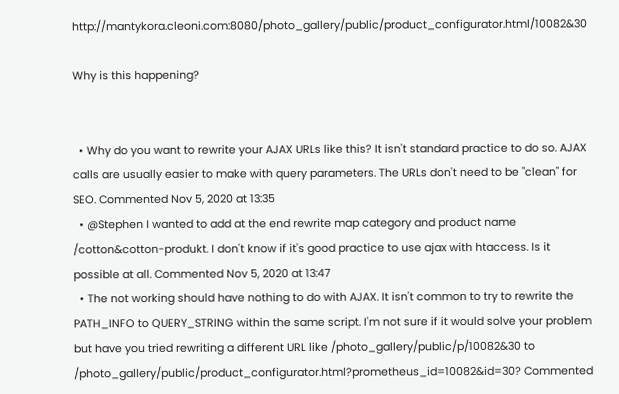http://mantykora.cleoni.com:8080/photo_gallery/public/product_configurator.html/10082&30

Why is this happening?


  • Why do you want to rewrite your AJAX URLs like this? It isn't standard practice to do so. AJAX calls are usually easier to make with query parameters. The URLs don't need to be "clean" for SEO. Commented Nov 5, 2020 at 13:35
  • @Stephen I wanted to add at the end rewrite map category and product name /cotton&cotton-produkt. I don't know if it's good practice to use ajax with htaccess. Is it possible at all. Commented Nov 5, 2020 at 13:47
  • The not working should have nothing to do with AJAX. It isn't common to try to rewrite the PATH_INFO to QUERY_STRING within the same script. I'm not sure if it would solve your problem but have you tried rewriting a different URL like /photo_gallery/public/p/10082&30 to /photo_gallery/public/product_configurator.html?prometheus_id=10082&id=30? Commented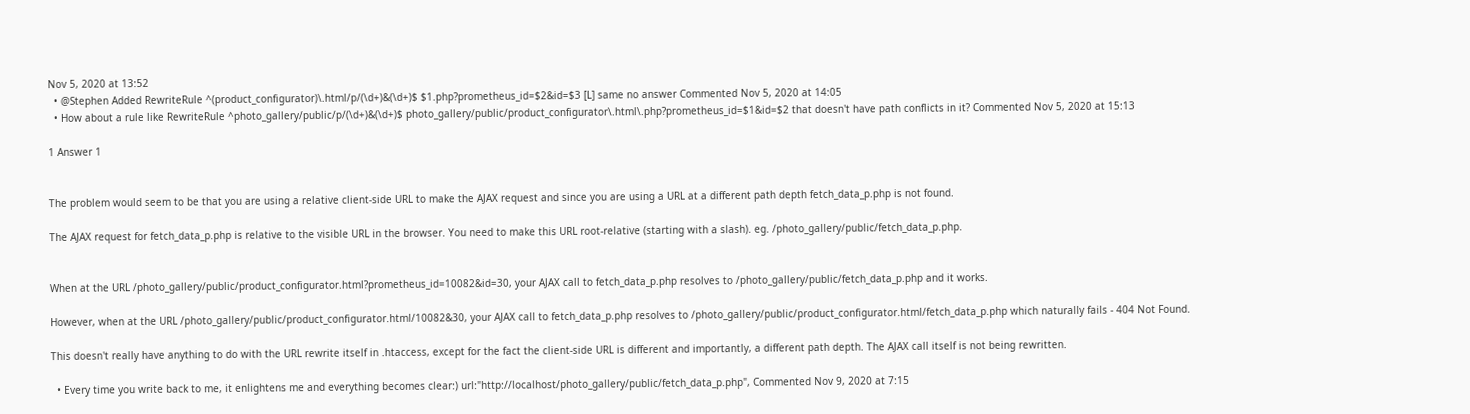Nov 5, 2020 at 13:52
  • @Stephen Added RewriteRule ^(product_configurator)\.html/p/(\d+)&(\d+)$ $1.php?prometheus_id=$2&id=$3 [L] same no answer Commented Nov 5, 2020 at 14:05
  • How about a rule like RewriteRule ^photo_gallery/public/p/(\d+)&(\d+)$ photo_gallery/public/product_configurator\.html\.php?prometheus_id=$1&id=$2 that doesn't have path conflicts in it? Commented Nov 5, 2020 at 15:13

1 Answer 1


The problem would seem to be that you are using a relative client-side URL to make the AJAX request and since you are using a URL at a different path depth fetch_data_p.php is not found.

The AJAX request for fetch_data_p.php is relative to the visible URL in the browser. You need to make this URL root-relative (starting with a slash). eg. /photo_gallery/public/fetch_data_p.php.


When at the URL /photo_gallery/public/product_configurator.html?prometheus_id=10082&id=30, your AJAX call to fetch_data_p.php resolves to /photo_gallery/public/fetch_data_p.php and it works.

However, when at the URL /photo_gallery/public/product_configurator.html/10082&30, your AJAX call to fetch_data_p.php resolves to /photo_gallery/public/product_configurator.html/fetch_data_p.php which naturally fails - 404 Not Found.

This doesn't really have anything to do with the URL rewrite itself in .htaccess, except for the fact the client-side URL is different and importantly, a different path depth. The AJAX call itself is not being rewritten.

  • Every time you write back to me, it enlightens me and everything becomes clear:) url:"http://localhost/photo_gallery/public/fetch_data_p.php", Commented Nov 9, 2020 at 7:15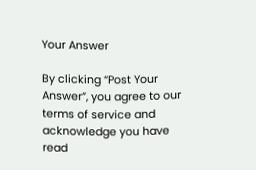Your Answer

By clicking “Post Your Answer”, you agree to our terms of service and acknowledge you have read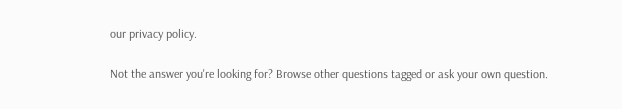our privacy policy.

Not the answer you're looking for? Browse other questions tagged or ask your own question.